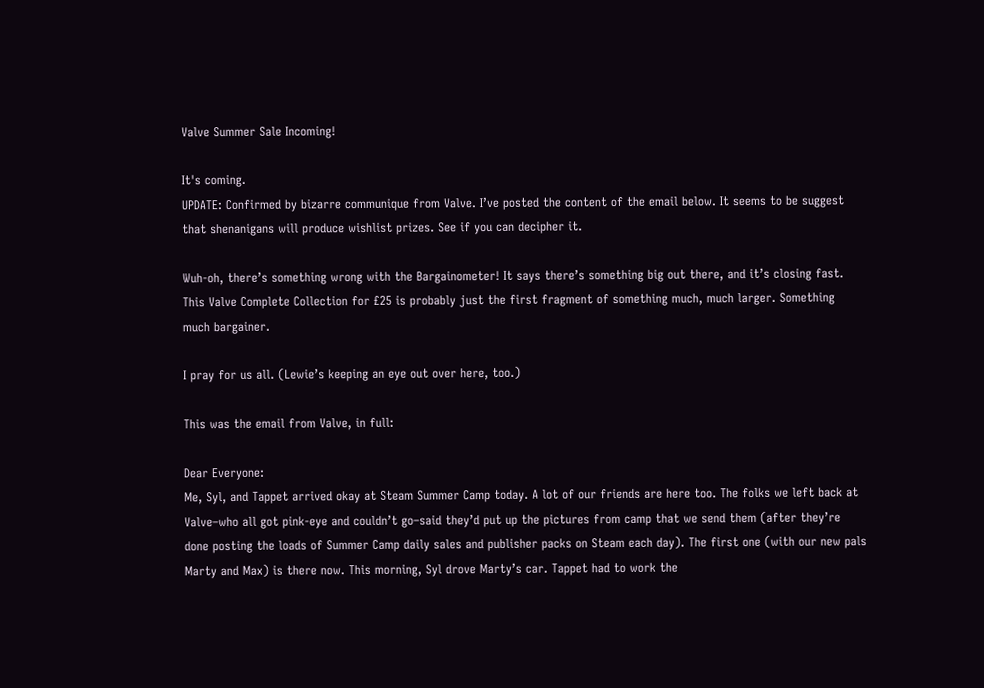Valve Summer Sale Incoming!

It's coming.
UPDATE: Confirmed by bizarre communique from Valve. I’ve posted the content of the email below. It seems to be suggest that shenanigans will produce wishlist prizes. See if you can decipher it.

Wuh-oh, there’s something wrong with the Bargainometer! It says there’s something big out there, and it’s closing fast. This Valve Complete Collection for £25 is probably just the first fragment of something much, much larger. Something much bargainer.

I pray for us all. (Lewie’s keeping an eye out over here, too.)

This was the email from Valve, in full:

Dear Everyone:
Me, Syl, and Tappet arrived okay at Steam Summer Camp today. A lot of our friends are here too. The folks we left back at Valve–who all got pink-eye and couldn’t go–said they’d put up the pictures from camp that we send them (after they’re done posting the loads of Summer Camp daily sales and publisher packs on Steam each day). The first one (with our new pals Marty and Max) is there now. This morning, Syl drove Marty’s car. Tappet had to work the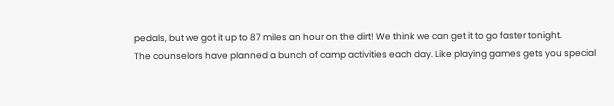pedals, but we got it up to 87 miles an hour on the dirt! We think we can get it to go faster tonight.
The counselors have planned a bunch of camp activities each day. Like playing games gets you special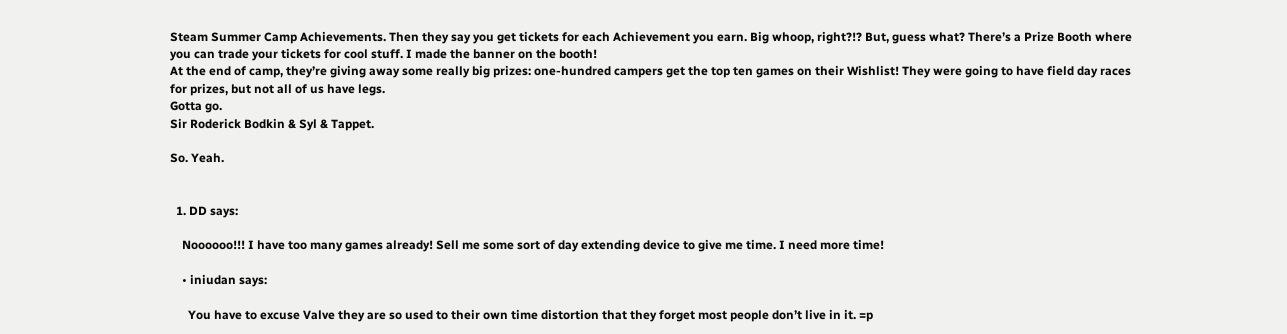Steam Summer Camp Achievements. Then they say you get tickets for each Achievement you earn. Big whoop, right?!? But, guess what? There’s a Prize Booth where you can trade your tickets for cool stuff. I made the banner on the booth!
At the end of camp, they’re giving away some really big prizes: one-hundred campers get the top ten games on their Wishlist! They were going to have field day races for prizes, but not all of us have legs.
Gotta go.
Sir Roderick Bodkin & Syl & Tappet.

So. Yeah.


  1. DD says:

    Noooooo!!! I have too many games already! Sell me some sort of day extending device to give me time. I need more time!

    • iniudan says:

      You have to excuse Valve they are so used to their own time distortion that they forget most people don’t live in it. =p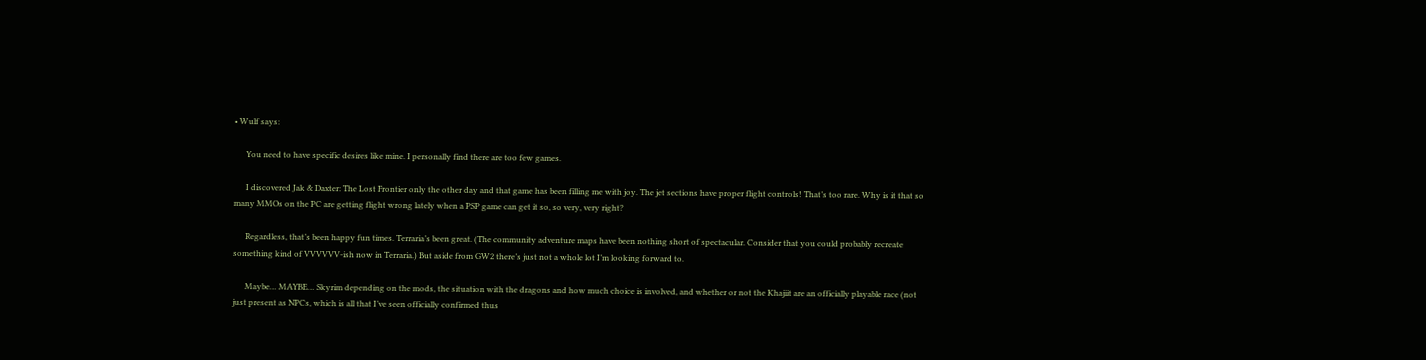• Wulf says:

      You need to have specific desires like mine. I personally find there are too few games.

      I discovered Jak & Daxter: The Lost Frontier only the other day and that game has been filling me with joy. The jet sections have proper flight controls! That’s too rare. Why is it that so many MMOs on the PC are getting flight wrong lately when a PSP game can get it so, so very, very right?

      Regardless, that’s been happy fun times. Terraria’s been great. (The community adventure maps have been nothing short of spectacular. Consider that you could probably recreate something kind of VVVVVV-ish now in Terraria.) But aside from GW2 there’s just not a whole lot I’m looking forward to.

      Maybe… MAYBE… Skyrim depending on the mods, the situation with the dragons and how much choice is involved, and whether or not the Khajiit are an officially playable race (not just present as NPCs, which is all that I’ve seen officially confirmed thus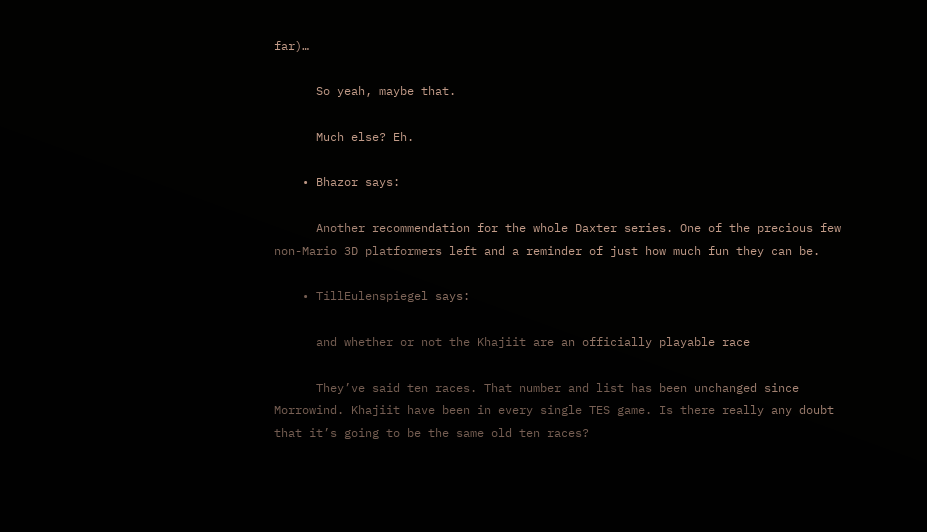far)…

      So yeah, maybe that.

      Much else? Eh.

    • Bhazor says:

      Another recommendation for the whole Daxter series. One of the precious few non-Mario 3D platformers left and a reminder of just how much fun they can be.

    • TillEulenspiegel says:

      and whether or not the Khajiit are an officially playable race

      They’ve said ten races. That number and list has been unchanged since Morrowind. Khajiit have been in every single TES game. Is there really any doubt that it’s going to be the same old ten races?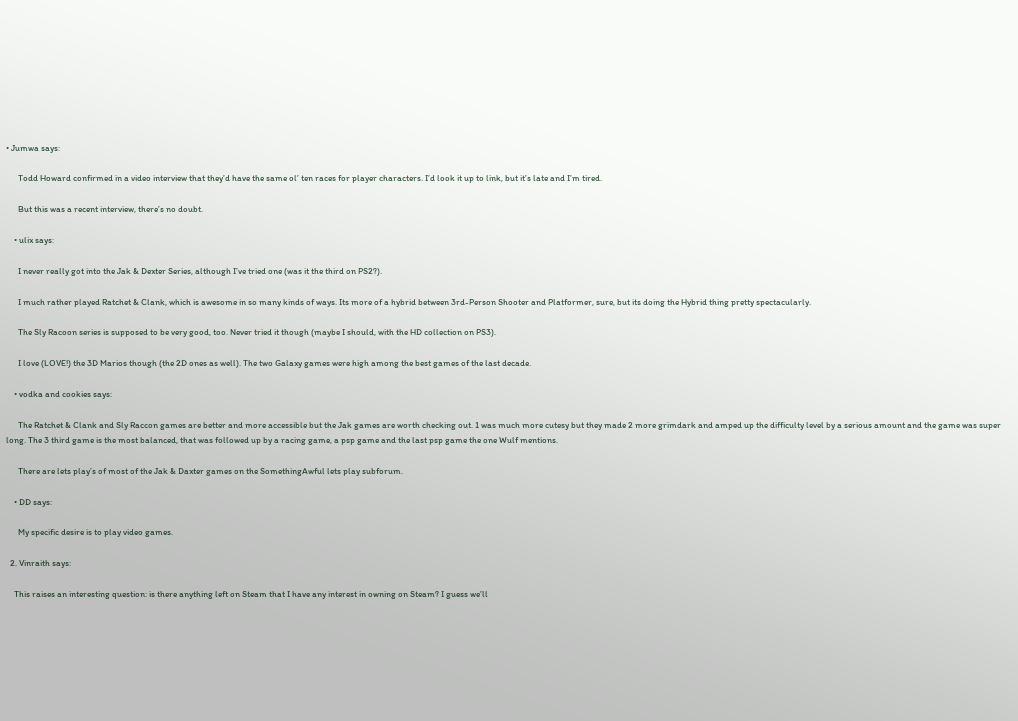• Jumwa says:

      Todd Howard confirmed in a video interview that they’d have the same ol’ ten races for player characters. I’d look it up to link, but it’s late and I’m tired.

      But this was a recent interview, there’s no doubt.

    • ulix says:

      I never really got into the Jak & Dexter Series, although I’ve tried one (was it the third on PS2?).

      I much rather played Ratchet & Clank, which is awesome in so many kinds of ways. Its more of a hybrid between 3rd-Person Shooter and Platformer, sure, but its doing the Hybrid thing pretty spectacularly.

      The Sly Racoon series is supposed to be very good, too. Never tried it though (maybe I should, with the HD collection on PS3).

      I love (LOVE!) the 3D Marios though (the 2D ones as well). The two Galaxy games were high among the best games of the last decade.

    • vodka and cookies says:

      The Ratchet & Clank and Sly Raccon games are better and more accessible but the Jak games are worth checking out. 1 was much more cutesy but they made 2 more grimdark and amped up the difficulty level by a serious amount and the game was super long. The 3 third game is the most balanced, that was followed up by a racing game, a psp game and the last psp game the one Wulf mentions.

      There are lets play’s of most of the Jak & Daxter games on the SomethingAwful lets play subforum.

    • DD says:

      My specific desire is to play video games.

  2. Vinraith says:

    This raises an interesting question: is there anything left on Steam that I have any interest in owning on Steam? I guess we’ll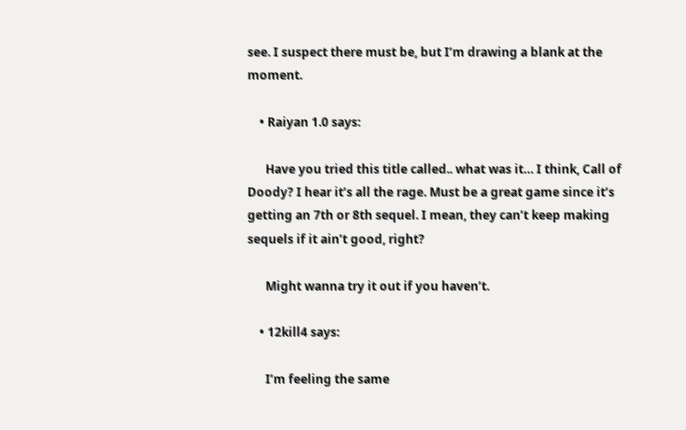see. I suspect there must be, but I’m drawing a blank at the moment.

    • Raiyan 1.0 says:

      Have you tried this title called.. what was it… I think, Call of Doody? I hear it’s all the rage. Must be a great game since it’s getting an 7th or 8th sequel. I mean, they can’t keep making sequels if it ain’t good, right?

      Might wanna try it out if you haven’t.

    • 12kill4 says:

      I’m feeling the same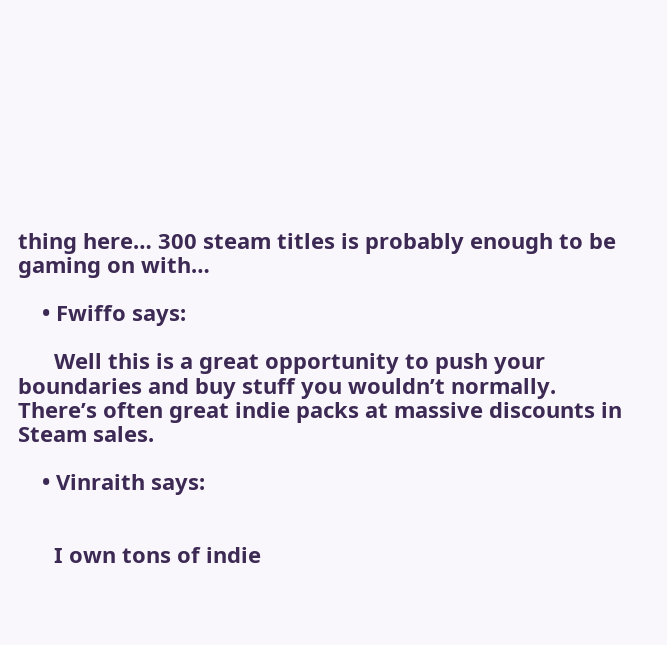thing here… 300 steam titles is probably enough to be gaming on with…

    • Fwiffo says:

      Well this is a great opportunity to push your boundaries and buy stuff you wouldn’t normally. There’s often great indie packs at massive discounts in Steam sales.

    • Vinraith says:


      I own tons of indie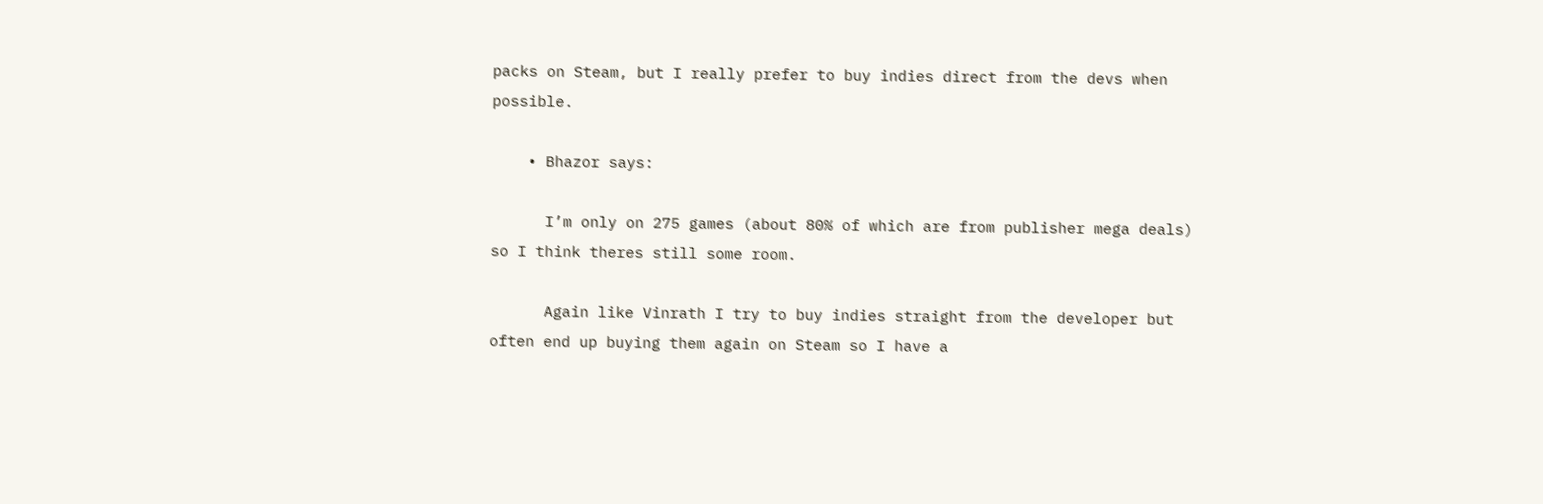packs on Steam, but I really prefer to buy indies direct from the devs when possible.

    • Bhazor says:

      I’m only on 275 games (about 80% of which are from publisher mega deals) so I think theres still some room.

      Again like Vinrath I try to buy indies straight from the developer but often end up buying them again on Steam so I have a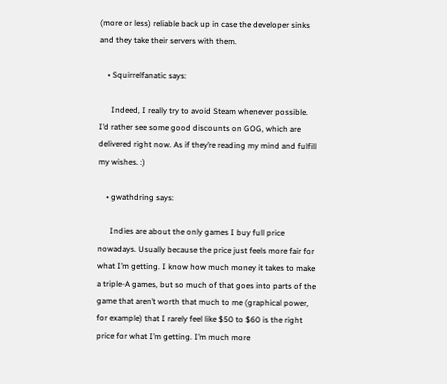(more or less) reliable back up in case the developer sinks and they take their servers with them.

    • Squirrelfanatic says:

      Indeed, I really try to avoid Steam whenever possible. I’d rather see some good discounts on GOG, which are delivered right now. As if they’re reading my mind and fulfill my wishes. :)

    • gwathdring says:

      Indies are about the only games I buy full price nowadays. Usually because the price just feels more fair for what I’m getting. I know how much money it takes to make a triple-A games, but so much of that goes into parts of the game that aren’t worth that much to me (graphical power, for example) that I rarely feel like $50 to $60 is the right price for what I’m getting. I’m much more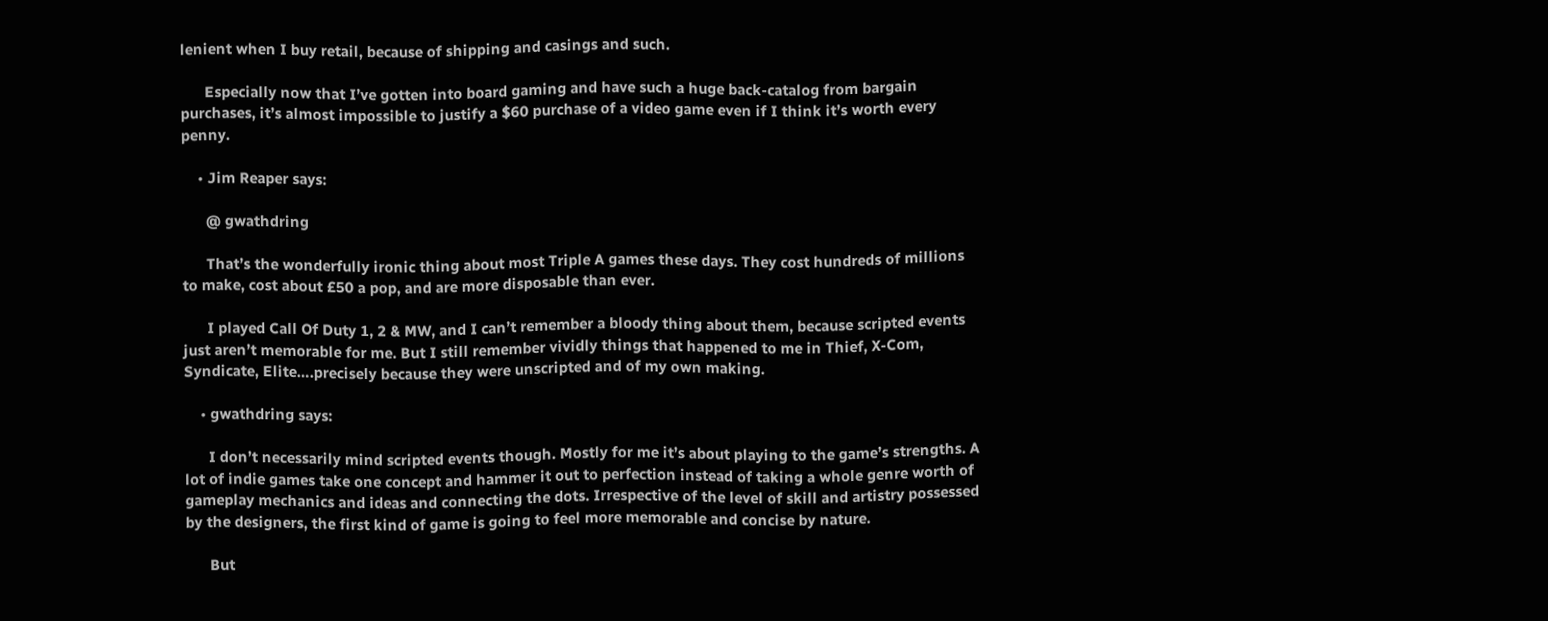lenient when I buy retail, because of shipping and casings and such.

      Especially now that I’ve gotten into board gaming and have such a huge back-catalog from bargain purchases, it’s almost impossible to justify a $60 purchase of a video game even if I think it’s worth every penny.

    • Jim Reaper says:

      @ gwathdring

      That’s the wonderfully ironic thing about most Triple A games these days. They cost hundreds of millions to make, cost about £50 a pop, and are more disposable than ever.

      I played Call Of Duty 1, 2 & MW, and I can’t remember a bloody thing about them, because scripted events just aren’t memorable for me. But I still remember vividly things that happened to me in Thief, X-Com, Syndicate, Elite….precisely because they were unscripted and of my own making.

    • gwathdring says:

      I don’t necessarily mind scripted events though. Mostly for me it’s about playing to the game’s strengths. A lot of indie games take one concept and hammer it out to perfection instead of taking a whole genre worth of gameplay mechanics and ideas and connecting the dots. Irrespective of the level of skill and artistry possessed by the designers, the first kind of game is going to feel more memorable and concise by nature.

      But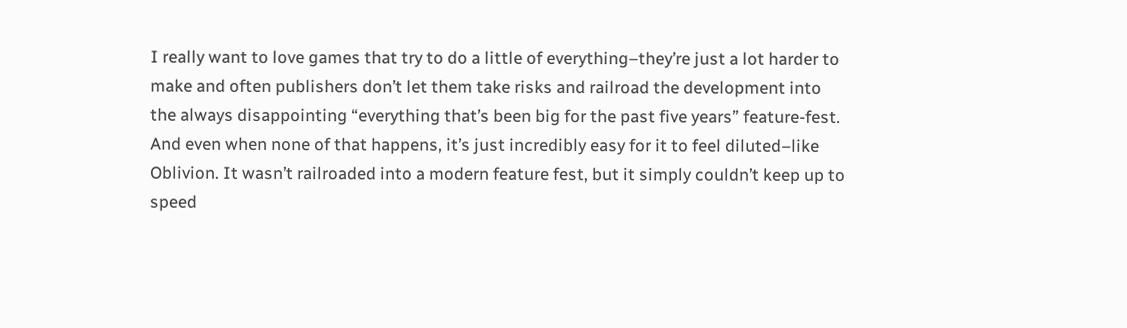I really want to love games that try to do a little of everything–they’re just a lot harder to make and often publishers don’t let them take risks and railroad the development into the always disappointing “everything that’s been big for the past five years” feature-fest. And even when none of that happens, it’s just incredibly easy for it to feel diluted–like Oblivion. It wasn’t railroaded into a modern feature fest, but it simply couldn’t keep up to speed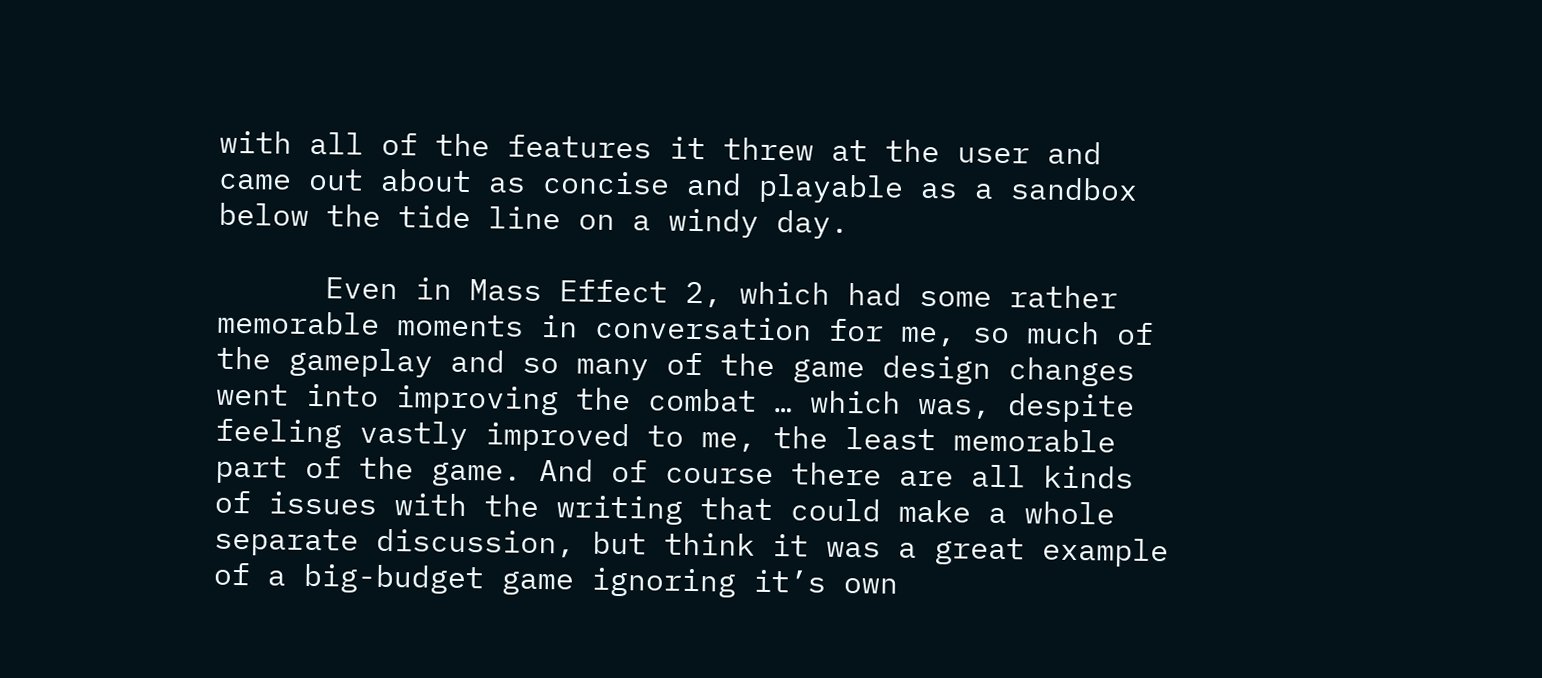with all of the features it threw at the user and came out about as concise and playable as a sandbox below the tide line on a windy day.

      Even in Mass Effect 2, which had some rather memorable moments in conversation for me, so much of the gameplay and so many of the game design changes went into improving the combat … which was, despite feeling vastly improved to me, the least memorable part of the game. And of course there are all kinds of issues with the writing that could make a whole separate discussion, but think it was a great example of a big-budget game ignoring it’s own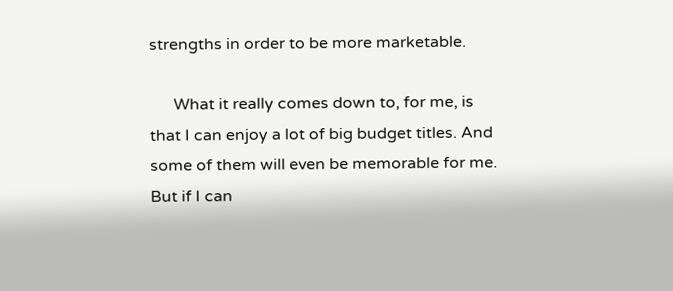strengths in order to be more marketable.

      What it really comes down to, for me, is that I can enjoy a lot of big budget titles. And some of them will even be memorable for me. But if I can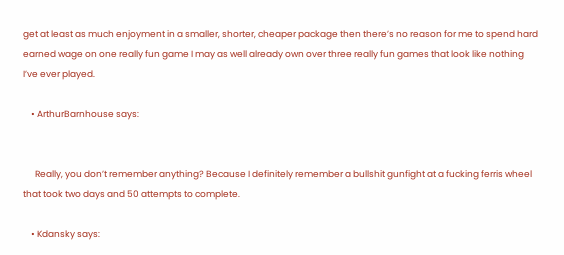get at least as much enjoyment in a smaller, shorter, cheaper package then there’s no reason for me to spend hard earned wage on one really fun game I may as well already own over three really fun games that look like nothing I’ve ever played.

    • ArthurBarnhouse says:


      Really, you don’t remember anything? Because I definitely remember a bullshit gunfight at a fucking ferris wheel that took two days and 50 attempts to complete.

    • Kdansky says: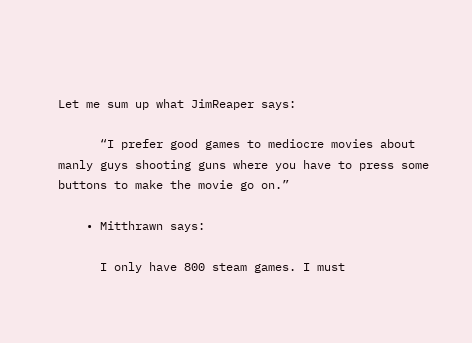Let me sum up what JimReaper says:

      “I prefer good games to mediocre movies about manly guys shooting guns where you have to press some buttons to make the movie go on.”

    • Mitthrawn says:

      I only have 800 steam games. I must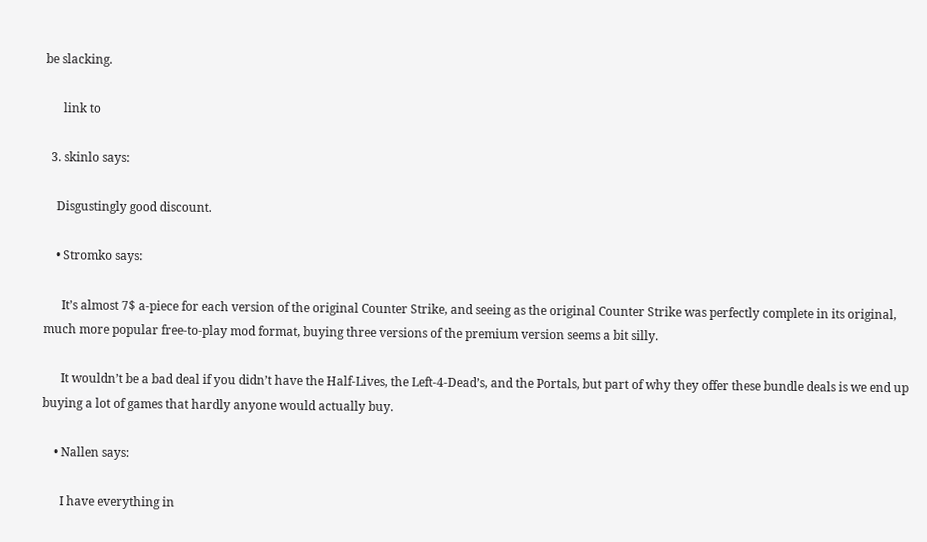be slacking.

      link to

  3. skinlo says:

    Disgustingly good discount.

    • Stromko says:

      It’s almost 7$ a-piece for each version of the original Counter Strike, and seeing as the original Counter Strike was perfectly complete in its original, much more popular free-to-play mod format, buying three versions of the premium version seems a bit silly.

      It wouldn’t be a bad deal if you didn’t have the Half-Lives, the Left-4-Dead’s, and the Portals, but part of why they offer these bundle deals is we end up buying a lot of games that hardly anyone would actually buy.

    • Nallen says:

      I have everything in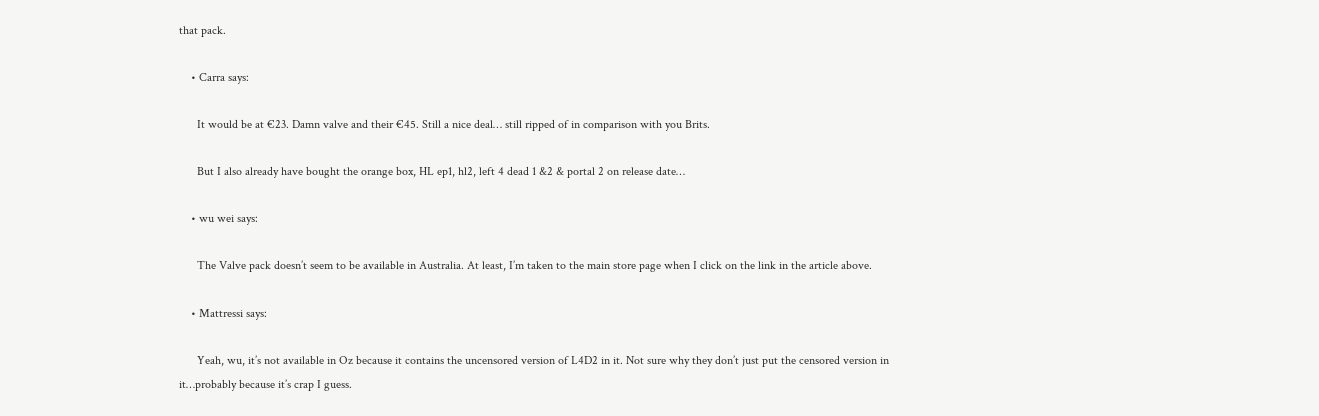that pack.

    • Carra says:

      It would be at €23. Damn valve and their €45. Still a nice deal… still ripped of in comparison with you Brits.

      But I also already have bought the orange box, HL ep1, hl2, left 4 dead 1 &2 & portal 2 on release date…

    • wu wei says:

      The Valve pack doesn’t seem to be available in Australia. At least, I’m taken to the main store page when I click on the link in the article above.

    • Mattressi says:

      Yeah, wu, it’s not available in Oz because it contains the uncensored version of L4D2 in it. Not sure why they don’t just put the censored version in it…probably because it’s crap I guess.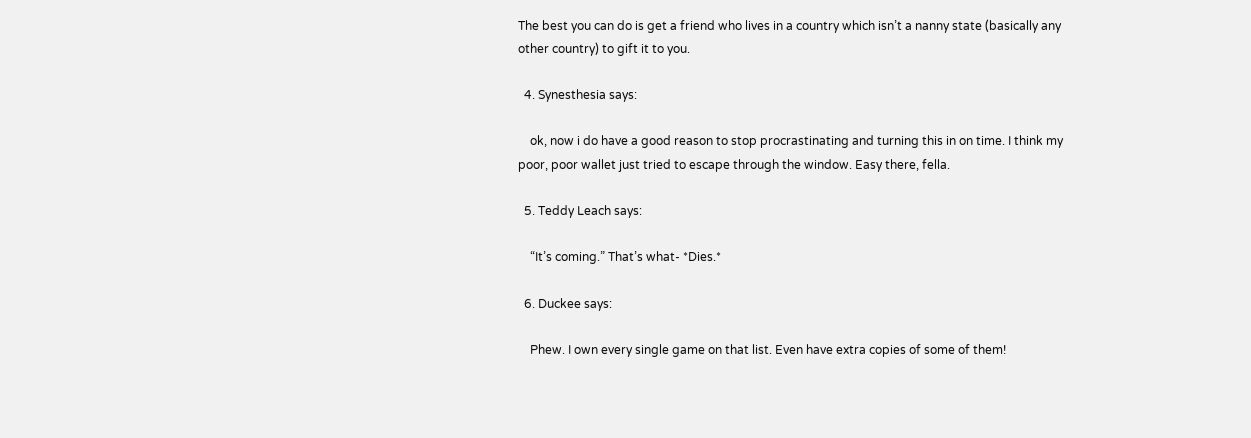The best you can do is get a friend who lives in a country which isn’t a nanny state (basically any other country) to gift it to you.

  4. Synesthesia says:

    ok, now i do have a good reason to stop procrastinating and turning this in on time. I think my poor, poor wallet just tried to escape through the window. Easy there, fella.

  5. Teddy Leach says:

    “It’s coming.” That’s what- *Dies.*

  6. Duckee says:

    Phew. I own every single game on that list. Even have extra copies of some of them!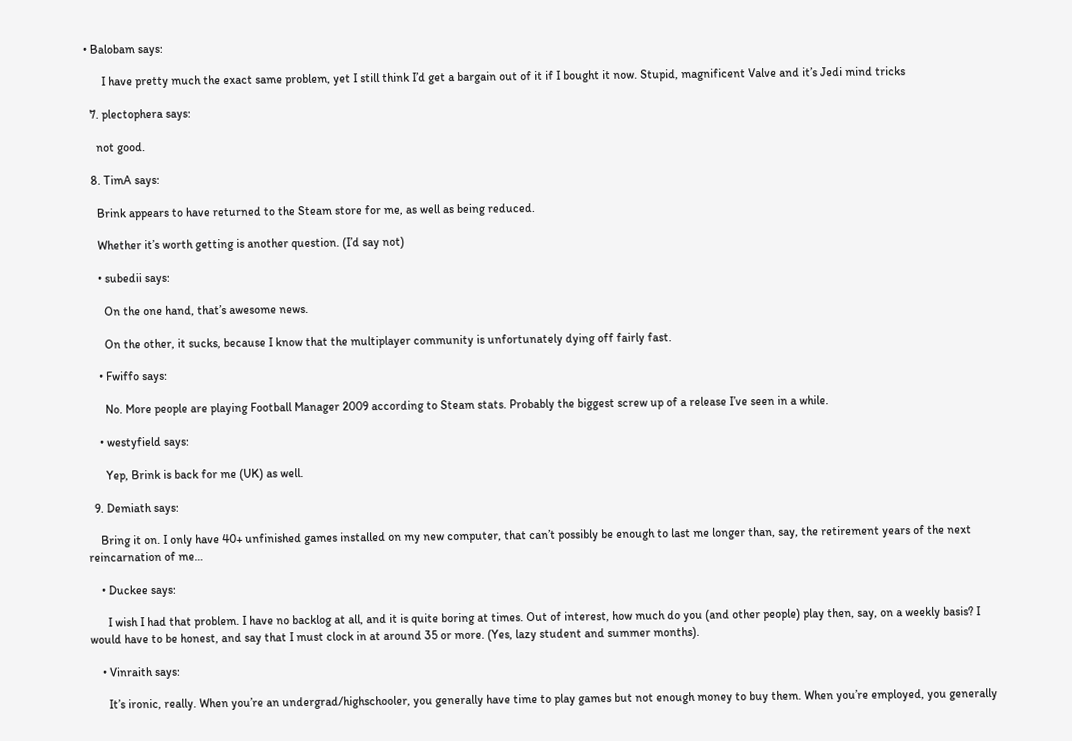• Balobam says:

      I have pretty much the exact same problem, yet I still think I’d get a bargain out of it if I bought it now. Stupid, magnificent Valve and it’s Jedi mind tricks

  7. plectophera says:

    not good.

  8. TimA says:

    Brink appears to have returned to the Steam store for me, as well as being reduced.

    Whether it’s worth getting is another question. (I’d say not)

    • subedii says:

      On the one hand, that’s awesome news.

      On the other, it sucks, because I know that the multiplayer community is unfortunately dying off fairly fast.

    • Fwiffo says:

      No. More people are playing Football Manager 2009 according to Steam stats. Probably the biggest screw up of a release I’ve seen in a while.

    • westyfield says:

      Yep, Brink is back for me (UK) as well.

  9. Demiath says:

    Bring it on. I only have 40+ unfinished games installed on my new computer, that can’t possibly be enough to last me longer than, say, the retirement years of the next reincarnation of me…

    • Duckee says:

      I wish I had that problem. I have no backlog at all, and it is quite boring at times. Out of interest, how much do you (and other people) play then, say, on a weekly basis? I would have to be honest, and say that I must clock in at around 35 or more. (Yes, lazy student and summer months).

    • Vinraith says:

      It’s ironic, really. When you’re an undergrad/highschooler, you generally have time to play games but not enough money to buy them. When you’re employed, you generally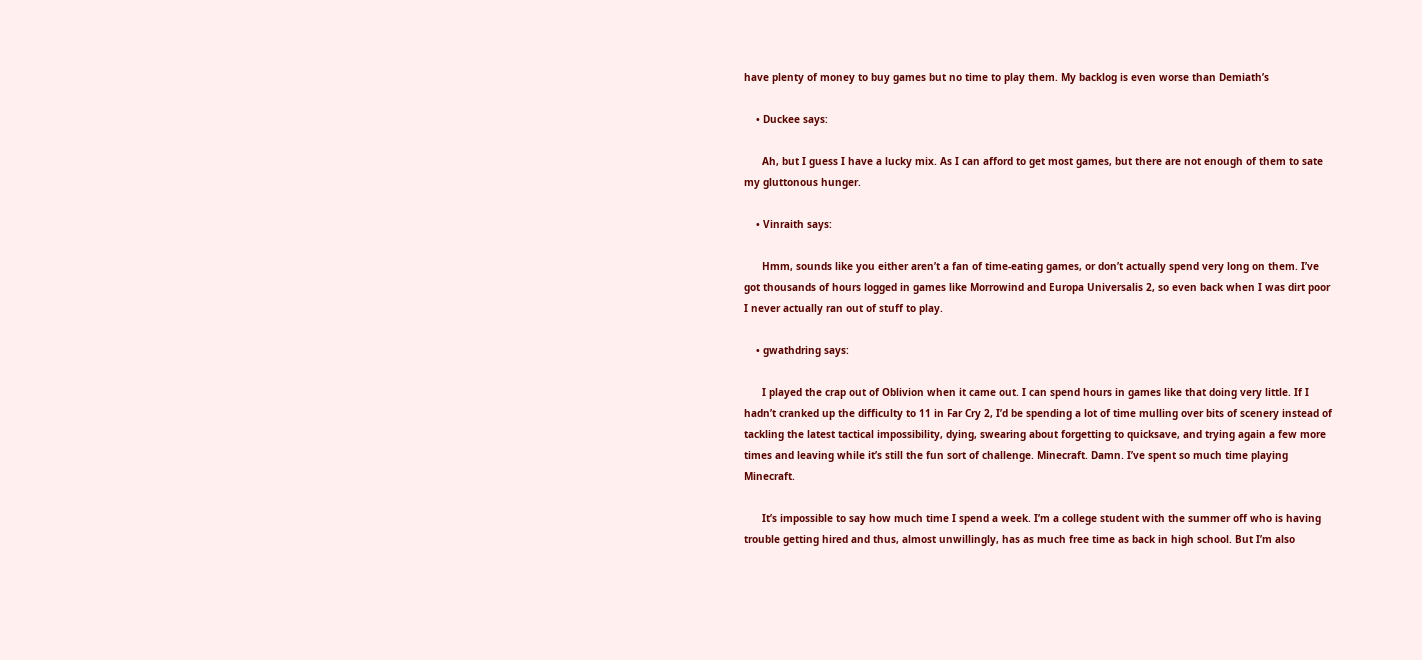have plenty of money to buy games but no time to play them. My backlog is even worse than Demiath’s

    • Duckee says:

      Ah, but I guess I have a lucky mix. As I can afford to get most games, but there are not enough of them to sate my gluttonous hunger.

    • Vinraith says:

      Hmm, sounds like you either aren’t a fan of time-eating games, or don’t actually spend very long on them. I’ve got thousands of hours logged in games like Morrowind and Europa Universalis 2, so even back when I was dirt poor I never actually ran out of stuff to play.

    • gwathdring says:

      I played the crap out of Oblivion when it came out. I can spend hours in games like that doing very little. If I hadn’t cranked up the difficulty to 11 in Far Cry 2, I’d be spending a lot of time mulling over bits of scenery instead of tackling the latest tactical impossibility, dying, swearing about forgetting to quicksave, and trying again a few more times and leaving while it’s still the fun sort of challenge. Minecraft. Damn. I’ve spent so much time playing Minecraft.

      It’s impossible to say how much time I spend a week. I’m a college student with the summer off who is having trouble getting hired and thus, almost unwillingly, has as much free time as back in high school. But I’m also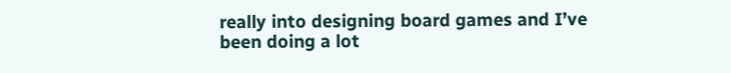really into designing board games and I’ve been doing a lot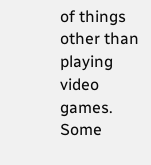of things other than playing video games. Some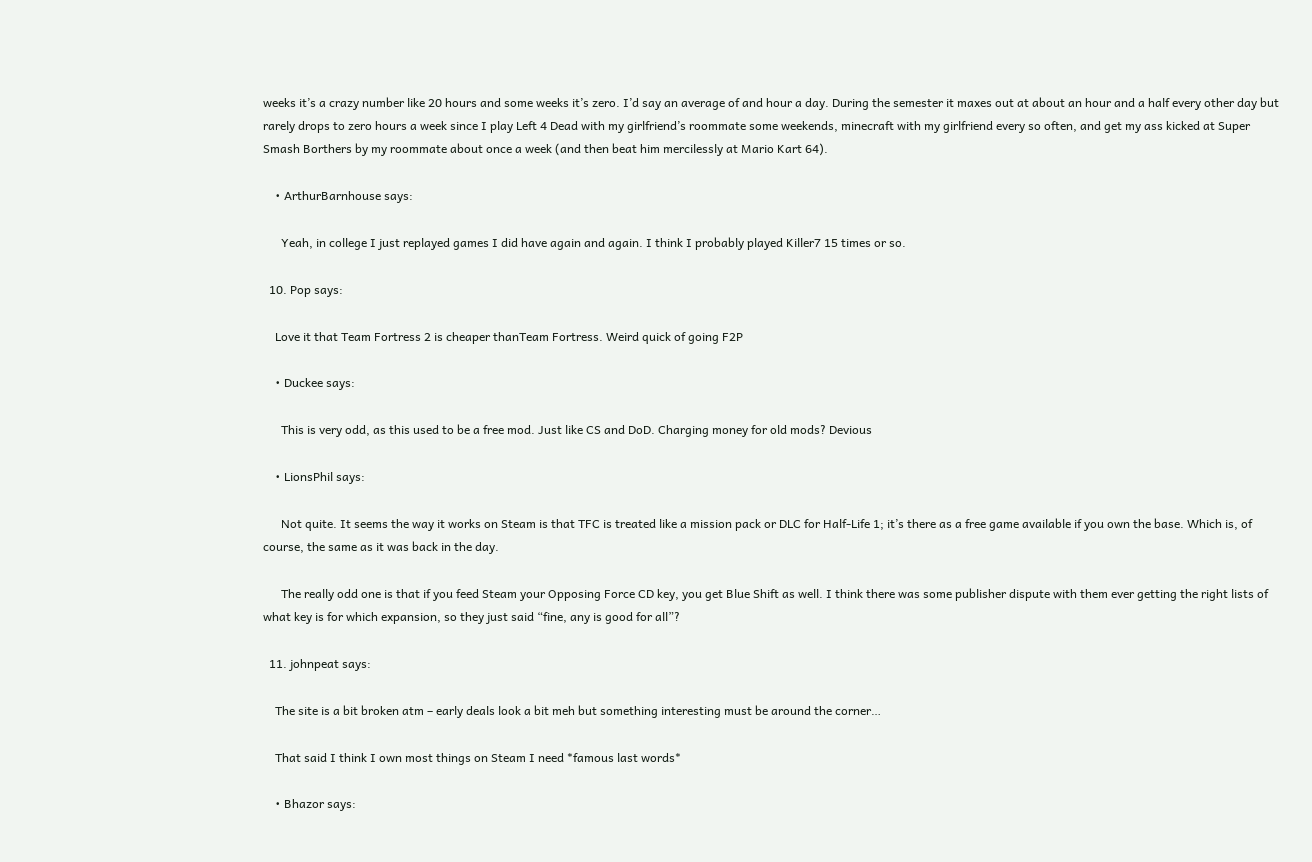weeks it’s a crazy number like 20 hours and some weeks it’s zero. I’d say an average of and hour a day. During the semester it maxes out at about an hour and a half every other day but rarely drops to zero hours a week since I play Left 4 Dead with my girlfriend’s roommate some weekends, minecraft with my girlfriend every so often, and get my ass kicked at Super Smash Borthers by my roommate about once a week (and then beat him mercilessly at Mario Kart 64).

    • ArthurBarnhouse says:

      Yeah, in college I just replayed games I did have again and again. I think I probably played Killer7 15 times or so.

  10. Pop says:

    Love it that Team Fortress 2 is cheaper thanTeam Fortress. Weird quick of going F2P

    • Duckee says:

      This is very odd, as this used to be a free mod. Just like CS and DoD. Charging money for old mods? Devious

    • LionsPhil says:

      Not quite. It seems the way it works on Steam is that TFC is treated like a mission pack or DLC for Half-Life 1; it’s there as a free game available if you own the base. Which is, of course, the same as it was back in the day.

      The really odd one is that if you feed Steam your Opposing Force CD key, you get Blue Shift as well. I think there was some publisher dispute with them ever getting the right lists of what key is for which expansion, so they just said “fine, any is good for all”?

  11. johnpeat says:

    The site is a bit broken atm – early deals look a bit meh but something interesting must be around the corner…

    That said I think I own most things on Steam I need *famous last words*

    • Bhazor says: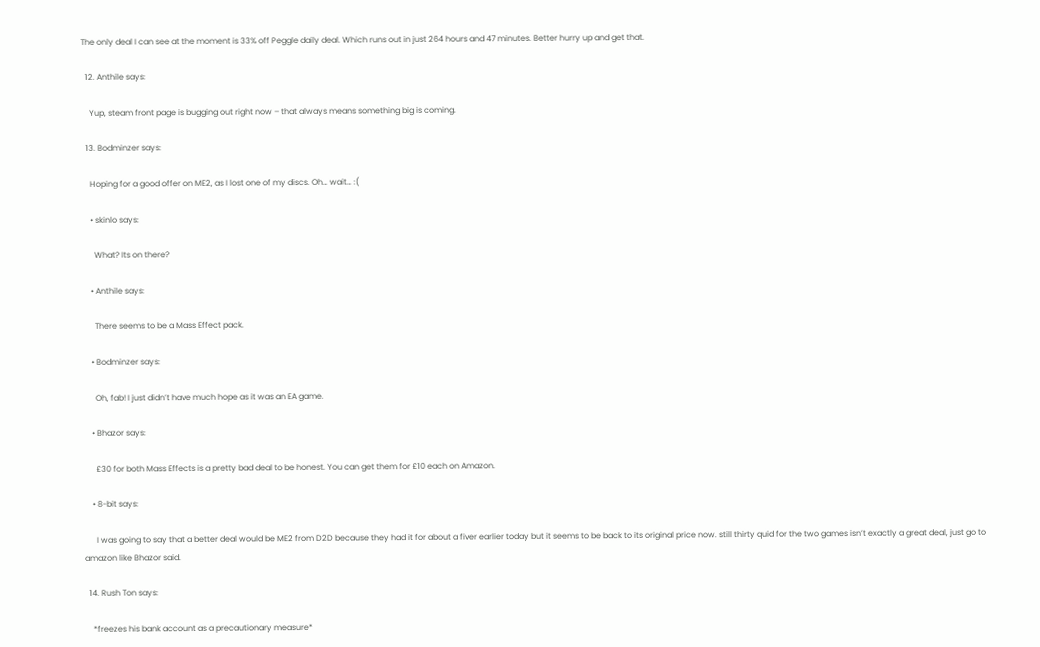The only deal I can see at the moment is 33% off Peggle daily deal. Which runs out in just 264 hours and 47 minutes. Better hurry up and get that.

  12. Anthile says:

    Yup, steam front page is bugging out right now – that always means something big is coming.

  13. Bodminzer says:

    Hoping for a good offer on ME2, as I lost one of my discs. Oh… wait… :(

    • skinlo says:

      What? Its on there?

    • Anthile says:

      There seems to be a Mass Effect pack.

    • Bodminzer says:

      Oh, fab! I just didn’t have much hope as it was an EA game.

    • Bhazor says:

      £30 for both Mass Effects is a pretty bad deal to be honest. You can get them for £10 each on Amazon.

    • 8-bit says:

      I was going to say that a better deal would be ME2 from D2D because they had it for about a fiver earlier today but it seems to be back to its original price now. still thirty quid for the two games isn’t exactly a great deal, just go to amazon like Bhazor said.

  14. Rush Ton says:

    *freezes his bank account as a precautionary measure*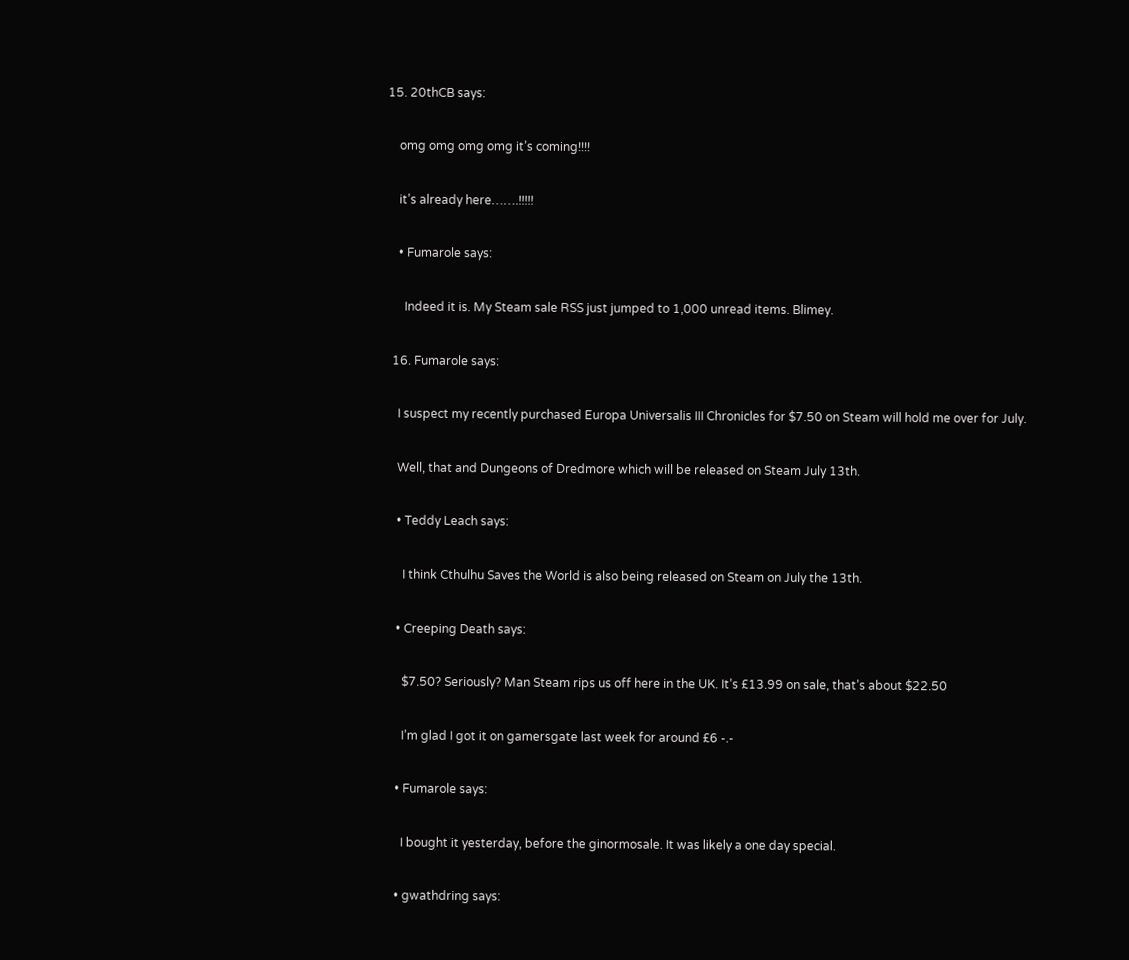15. 20thCB says:

    omg omg omg omg it’s coming!!!!

    it’s already here…….!!!!!

    • Fumarole says:

      Indeed it is. My Steam sale RSS just jumped to 1,000 unread items. Blimey.

  16. Fumarole says:

    I suspect my recently purchased Europa Universalis III Chronicles for $7.50 on Steam will hold me over for July.

    Well, that and Dungeons of Dredmore which will be released on Steam July 13th.

    • Teddy Leach says:

      I think Cthulhu Saves the World is also being released on Steam on July the 13th.

    • Creeping Death says:

      $7.50? Seriously? Man Steam rips us off here in the UK. It’s £13.99 on sale, that’s about $22.50

      I’m glad I got it on gamersgate last week for around £6 -.-

    • Fumarole says:

      I bought it yesterday, before the ginormosale. It was likely a one day special.

    • gwathdring says: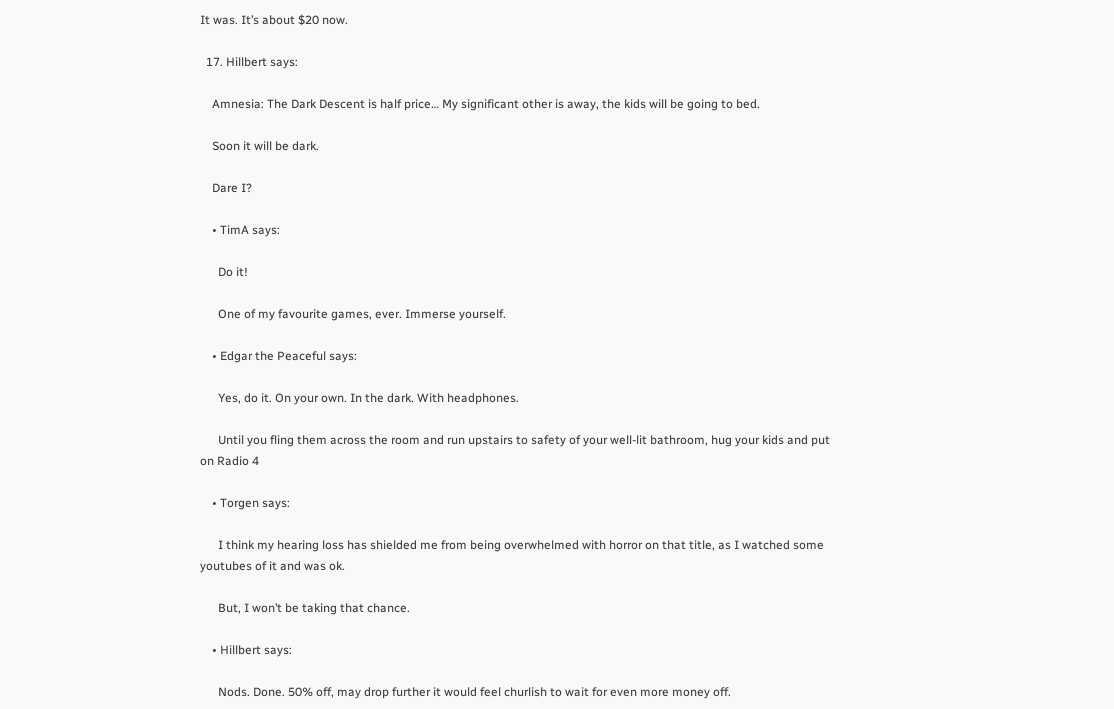It was. It’s about $20 now.

  17. Hillbert says:

    Amnesia: The Dark Descent is half price… My significant other is away, the kids will be going to bed.

    Soon it will be dark.

    Dare I?

    • TimA says:

      Do it!

      One of my favourite games, ever. Immerse yourself.

    • Edgar the Peaceful says:

      Yes, do it. On your own. In the dark. With headphones.

      Until you fling them across the room and run upstairs to safety of your well-lit bathroom, hug your kids and put on Radio 4

    • Torgen says:

      I think my hearing loss has shielded me from being overwhelmed with horror on that title, as I watched some youtubes of it and was ok.

      But, I won’t be taking that chance.

    • Hillbert says:

      Nods. Done. 50% off, may drop further it would feel churlish to wait for even more money off.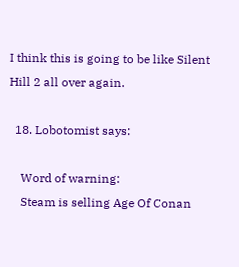I think this is going to be like Silent Hill 2 all over again.

  18. Lobotomist says:

    Word of warning:
    Steam is selling Age Of Conan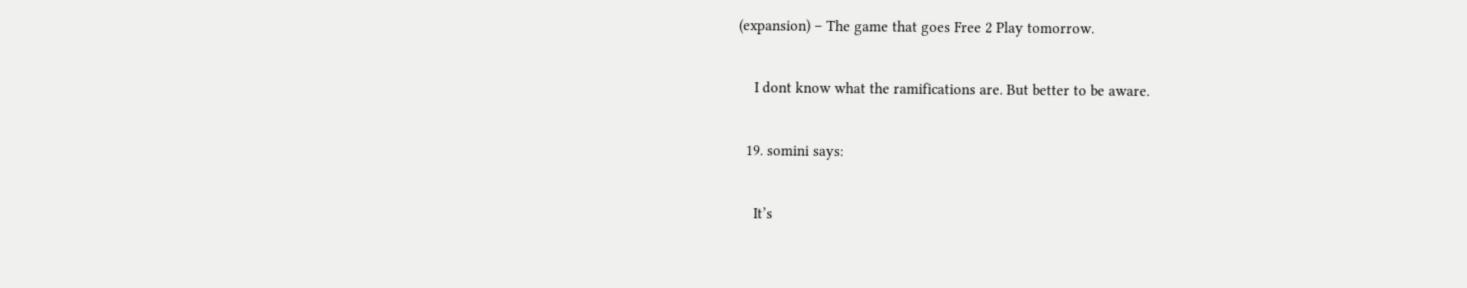(expansion) – The game that goes Free 2 Play tomorrow.

    I dont know what the ramifications are. But better to be aware.

  19. somini says:

    It’s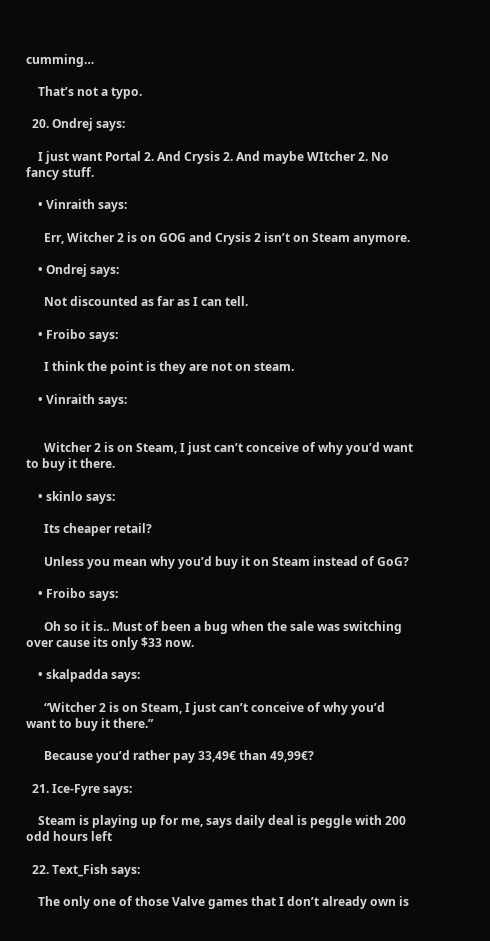cumming…

    That’s not a typo.

  20. Ondrej says:

    I just want Portal 2. And Crysis 2. And maybe WItcher 2. No fancy stuff.

    • Vinraith says:

      Err, Witcher 2 is on GOG and Crysis 2 isn’t on Steam anymore.

    • Ondrej says:

      Not discounted as far as I can tell.

    • Froibo says:

      I think the point is they are not on steam.

    • Vinraith says:


      Witcher 2 is on Steam, I just can’t conceive of why you’d want to buy it there.

    • skinlo says:

      Its cheaper retail?

      Unless you mean why you’d buy it on Steam instead of GoG?

    • Froibo says:

      Oh so it is.. Must of been a bug when the sale was switching over cause its only $33 now.

    • skalpadda says:

      “Witcher 2 is on Steam, I just can’t conceive of why you’d want to buy it there.”

      Because you’d rather pay 33,49€ than 49,99€?

  21. Ice-Fyre says:

    Steam is playing up for me, says daily deal is peggle with 200 odd hours left

  22. Text_Fish says:

    The only one of those Valve games that I don’t already own is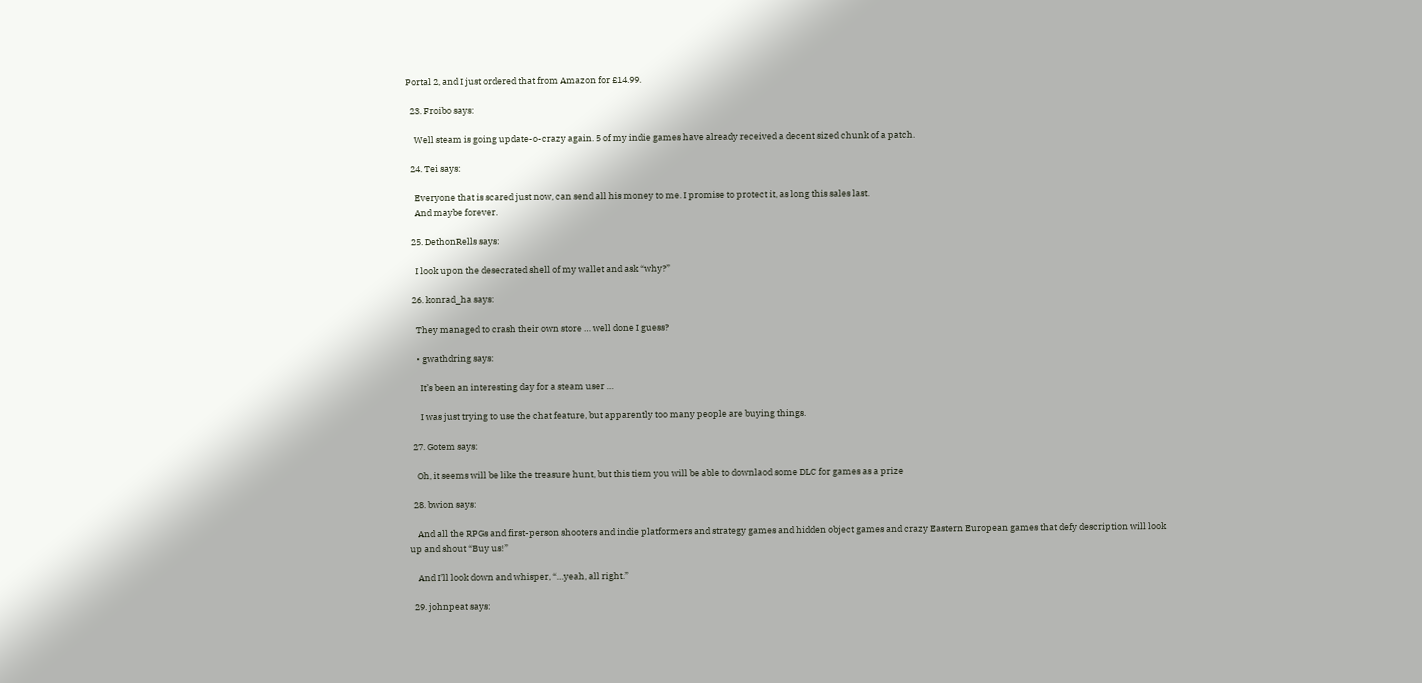Portal 2, and I just ordered that from Amazon for £14.99.

  23. Froibo says:

    Well steam is going update-o-crazy again. 5 of my indie games have already received a decent sized chunk of a patch.

  24. Tei says:

    Everyone that is scared just now, can send all his money to me. I promise to protect it, as long this sales last.
    And maybe forever.

  25. DethonRells says:

    I look upon the desecrated shell of my wallet and ask “why?”

  26. konrad_ha says:

    They managed to crash their own store … well done I guess?

    • gwathdring says:

      It’s been an interesting day for a steam user …

      I was just trying to use the chat feature, but apparently too many people are buying things.

  27. Gotem says:

    Oh, it seems will be like the treasure hunt, but this tiem you will be able to downlaod some DLC for games as a prize

  28. bwion says:

    And all the RPGs and first-person shooters and indie platformers and strategy games and hidden object games and crazy Eastern European games that defy description will look up and shout “Buy us!”

    And I’ll look down and whisper, “…yeah, all right.”

  29. johnpeat says: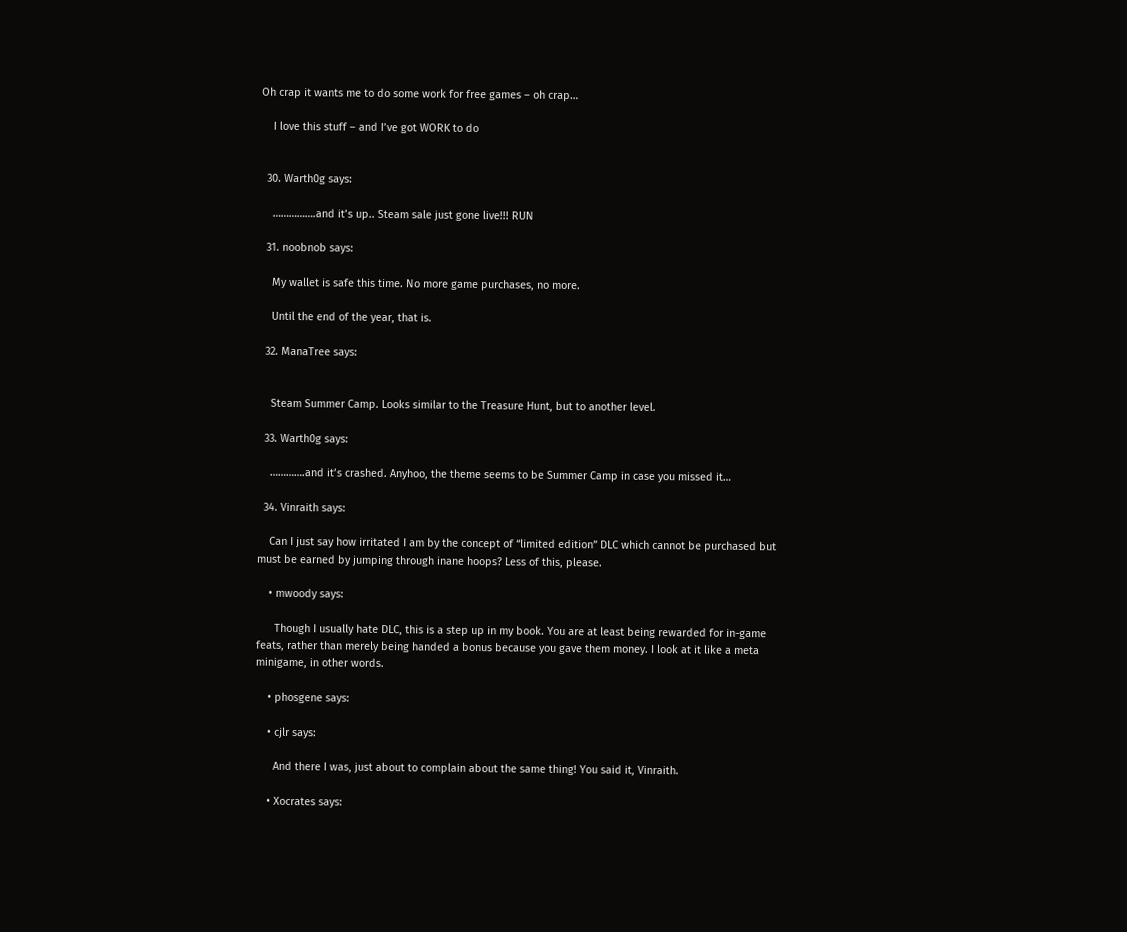Oh crap it wants me to do some work for free games – oh crap…

    I love this stuff – and I’ve got WORK to do


  30. Warth0g says:

    …………….and it’s up.. Steam sale just gone live!!! RUN

  31. noobnob says:

    My wallet is safe this time. No more game purchases, no more.

    Until the end of the year, that is.

  32. ManaTree says:


    Steam Summer Camp. Looks similar to the Treasure Hunt, but to another level.

  33. Warth0g says:

    ………….and it’s crashed. Anyhoo, the theme seems to be Summer Camp in case you missed it…

  34. Vinraith says:

    Can I just say how irritated I am by the concept of “limited edition” DLC which cannot be purchased but must be earned by jumping through inane hoops? Less of this, please.

    • mwoody says:

      Though I usually hate DLC, this is a step up in my book. You are at least being rewarded for in-game feats, rather than merely being handed a bonus because you gave them money. I look at it like a meta minigame, in other words.

    • phosgene says:

    • cjlr says:

      And there I was, just about to complain about the same thing! You said it, Vinraith.

    • Xocrates says: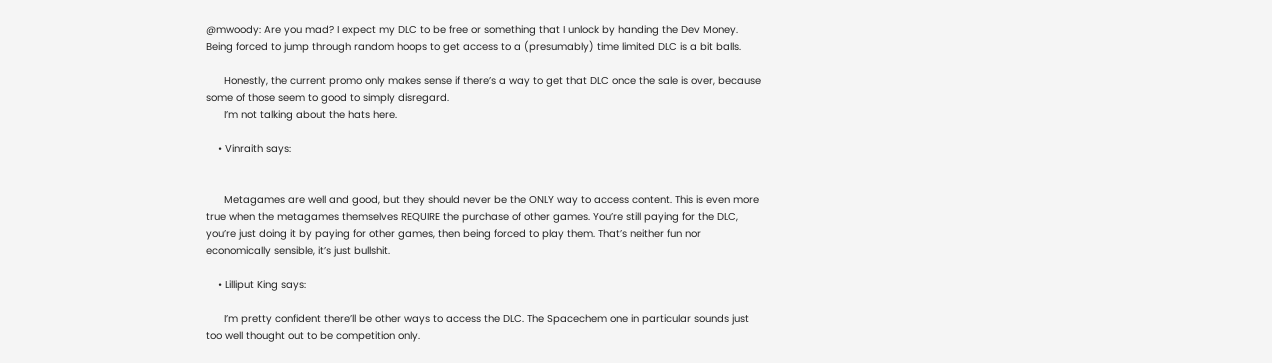@mwoody: Are you mad? I expect my DLC to be free or something that I unlock by handing the Dev Money. Being forced to jump through random hoops to get access to a (presumably) time limited DLC is a bit balls.

      Honestly, the current promo only makes sense if there’s a way to get that DLC once the sale is over, because some of those seem to good to simply disregard.
      I’m not talking about the hats here.

    • Vinraith says:


      Metagames are well and good, but they should never be the ONLY way to access content. This is even more true when the metagames themselves REQUIRE the purchase of other games. You’re still paying for the DLC, you’re just doing it by paying for other games, then being forced to play them. That’s neither fun nor economically sensible, it’s just bullshit.

    • Lilliput King says:

      I’m pretty confident there’ll be other ways to access the DLC. The Spacechem one in particular sounds just too well thought out to be competition only.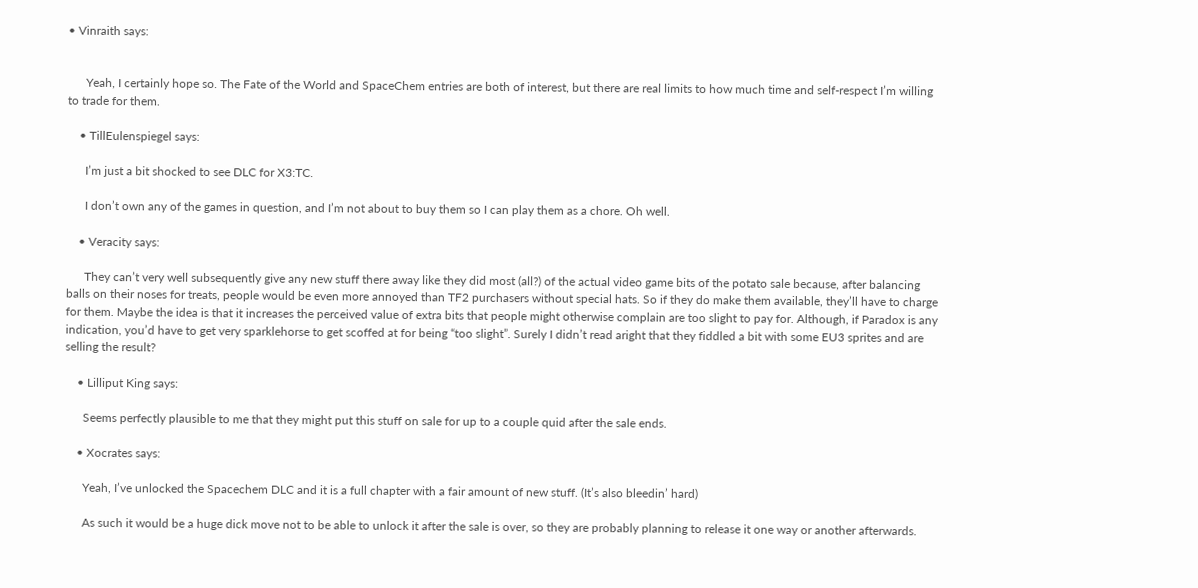• Vinraith says:


      Yeah, I certainly hope so. The Fate of the World and SpaceChem entries are both of interest, but there are real limits to how much time and self-respect I’m willing to trade for them.

    • TillEulenspiegel says:

      I’m just a bit shocked to see DLC for X3:TC.

      I don’t own any of the games in question, and I’m not about to buy them so I can play them as a chore. Oh well.

    • Veracity says:

      They can’t very well subsequently give any new stuff there away like they did most (all?) of the actual video game bits of the potato sale because, after balancing balls on their noses for treats, people would be even more annoyed than TF2 purchasers without special hats. So if they do make them available, they’ll have to charge for them. Maybe the idea is that it increases the perceived value of extra bits that people might otherwise complain are too slight to pay for. Although, if Paradox is any indication, you’d have to get very sparklehorse to get scoffed at for being “too slight”. Surely I didn’t read aright that they fiddled a bit with some EU3 sprites and are selling the result?

    • Lilliput King says:

      Seems perfectly plausible to me that they might put this stuff on sale for up to a couple quid after the sale ends.

    • Xocrates says:

      Yeah, I’ve unlocked the Spacechem DLC and it is a full chapter with a fair amount of new stuff. (It’s also bleedin’ hard)

      As such it would be a huge dick move not to be able to unlock it after the sale is over, so they are probably planning to release it one way or another afterwards.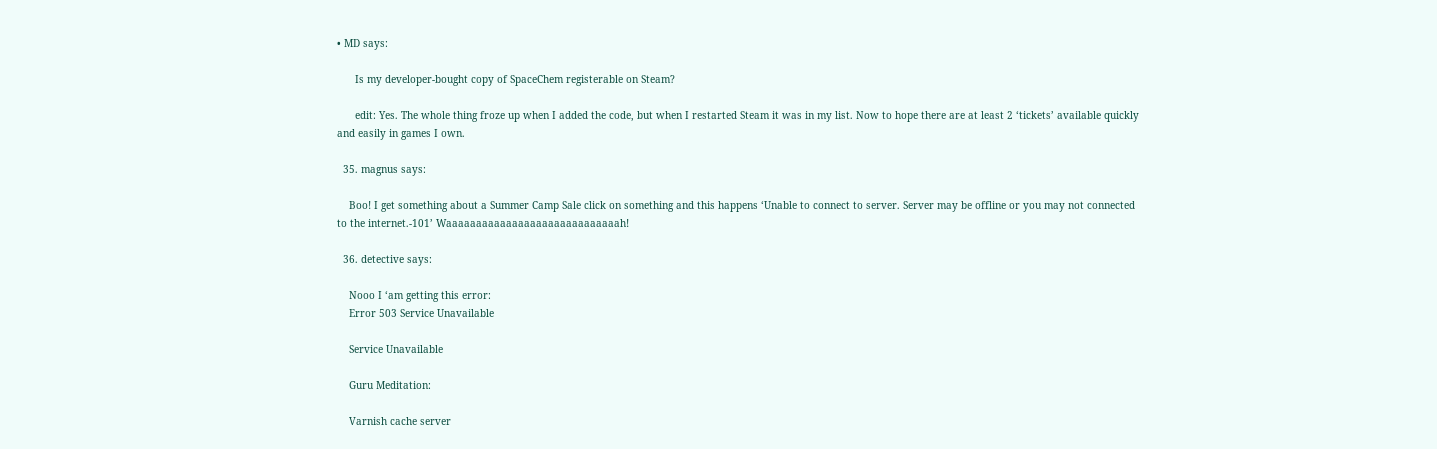• MD says:

      Is my developer-bought copy of SpaceChem registerable on Steam?

      edit: Yes. The whole thing froze up when I added the code, but when I restarted Steam it was in my list. Now to hope there are at least 2 ‘tickets’ available quickly and easily in games I own.

  35. magnus says:

    Boo! I get something about a Summer Camp Sale click on something and this happens ‘Unable to connect to server. Server may be offline or you may not connected to the internet.-101’ Waaaaaaaaaaaaaaaaaaaaaaaaaaaaah!

  36. detective says:

    Nooo I ‘am getting this error:
    Error 503 Service Unavailable

    Service Unavailable

    Guru Meditation:

    Varnish cache server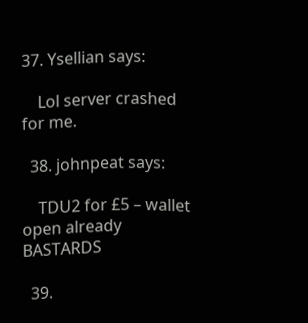37. Ysellian says:

    Lol server crashed for me.

  38. johnpeat says:

    TDU2 for £5 – wallet open already BASTARDS

  39.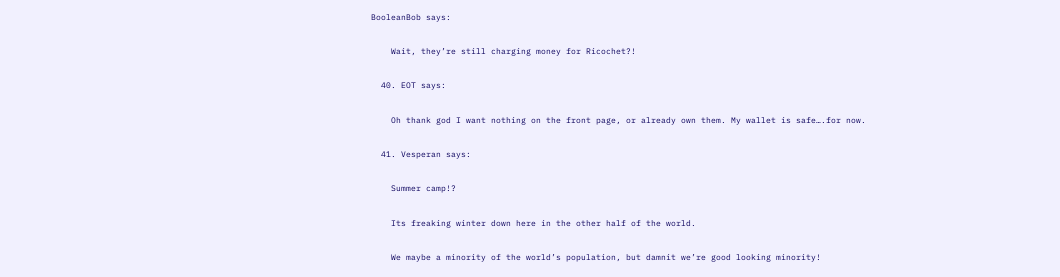BooleanBob says:

    Wait, they’re still charging money for Ricochet?!

  40. EOT says:

    Oh thank god I want nothing on the front page, or already own them. My wallet is safe….for now.

  41. Vesperan says:

    Summer camp!?

    Its freaking winter down here in the other half of the world.

    We maybe a minority of the world’s population, but damnit we’re good looking minority!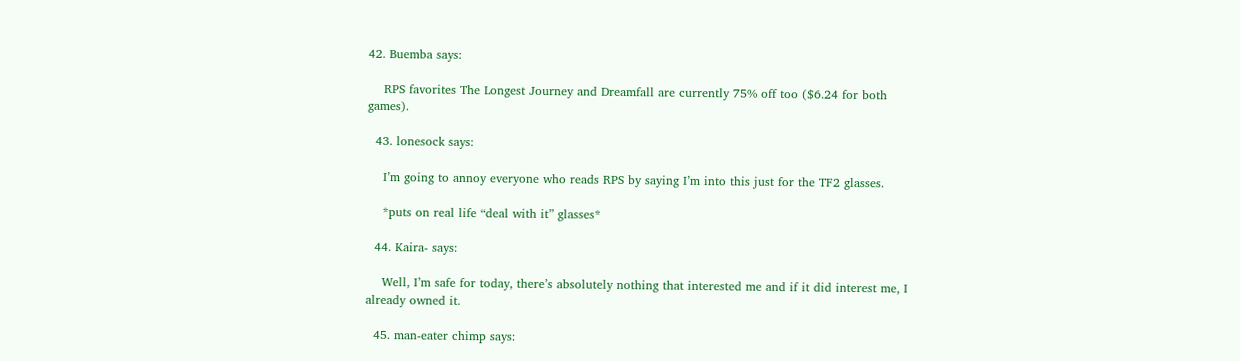42. Buemba says:

    RPS favorites The Longest Journey and Dreamfall are currently 75% off too ($6.24 for both games).

  43. lonesock says:

    I’m going to annoy everyone who reads RPS by saying I’m into this just for the TF2 glasses.

    *puts on real life “deal with it” glasses*

  44. Kaira- says:

    Well, I’m safe for today, there’s absolutely nothing that interested me and if it did interest me, I already owned it.

  45. man-eater chimp says: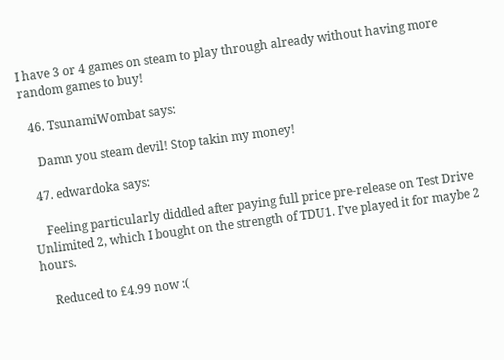I have 3 or 4 games on steam to play through already without having more random games to buy!

  46. TsunamiWombat says:

    Damn you steam devil! Stop takin my money!

  47. edwardoka says:

    Feeling particularly diddled after paying full price pre-release on Test Drive Unlimited 2, which I bought on the strength of TDU1. I’ve played it for maybe 2 hours.

    Reduced to £4.99 now :(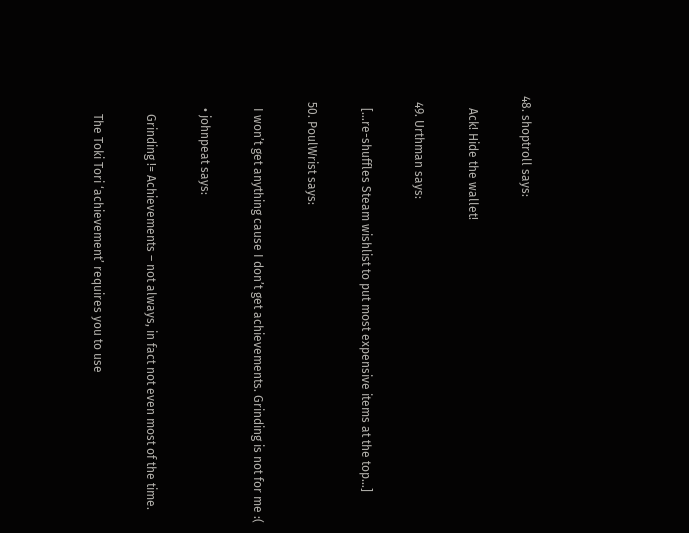48. shoptroll says:

    Ack! Hide the wallet!

  49. Urthman says:

    […re-shuffles Steam wishlist to put most expensive items at the top…]

  50. PoulWrist says:

    I won’t get anything cause I don’t get achievements. Grinding is not for me :(

    • johnpeat says:

      Grinding != Achievements – not always, in fact not even most of the time.

      The Toki Tori ‘achievement’ requires you to use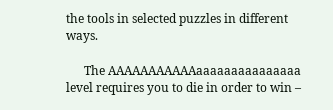the tools in selected puzzles in different ways.

      The AAAAAAAAAAAaaaaaaaaaaaaaaa level requires you to die in order to win –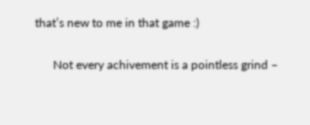that’s new to me in that game :)

      Not every achivement is a pointless grind –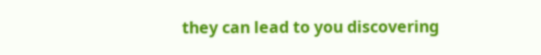they can lead to you discovering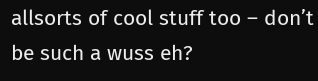allsorts of cool stuff too – don’t be such a wuss eh?